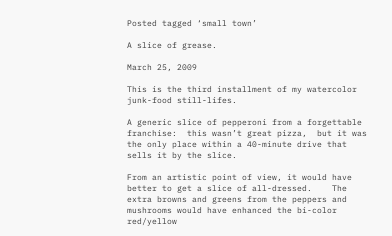Posted tagged ‘small town’

A slice of grease.

March 25, 2009

This is the third installment of my watercolor junk-food still-lifes.

A generic slice of pepperoni from a forgettable franchise:  this wasn’t great pizza,  but it was the only place within a 40-minute drive that sells it by the slice.

From an artistic point of view, it would have better to get a slice of all-dressed.    The extra browns and greens from the peppers and mushrooms would have enhanced the bi-color red/yellow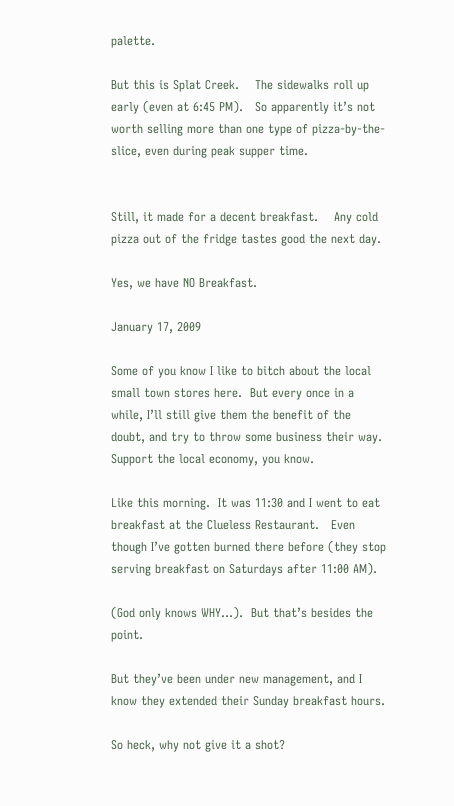palette.

But this is Splat Creek.    The sidewalks roll up early (even at 6:45 PM).   So apparently it’s not worth selling more than one type of pizza-by-the-slice, even during peak supper time.


Still, it made for a decent breakfast.    Any cold pizza out of the fridge tastes good the next day.

Yes, we have NO Breakfast.

January 17, 2009

Some of you know I like to bitch about the local small town stores here.  But every once in a while, I’ll still give them the benefit of the doubt, and try to throw some business their way.   Support the local economy, you know.

Like this morning.  It was 11:30 and I went to eat breakfast at the Clueless Restaurant.   Even though I’ve gotten burned there before (they stop serving breakfast on Saturdays after 11:00 AM).

(God only knows WHY…).  But that’s besides the point.

But they’ve been under new management, and I know they extended their Sunday breakfast hours.

So heck, why not give it a shot?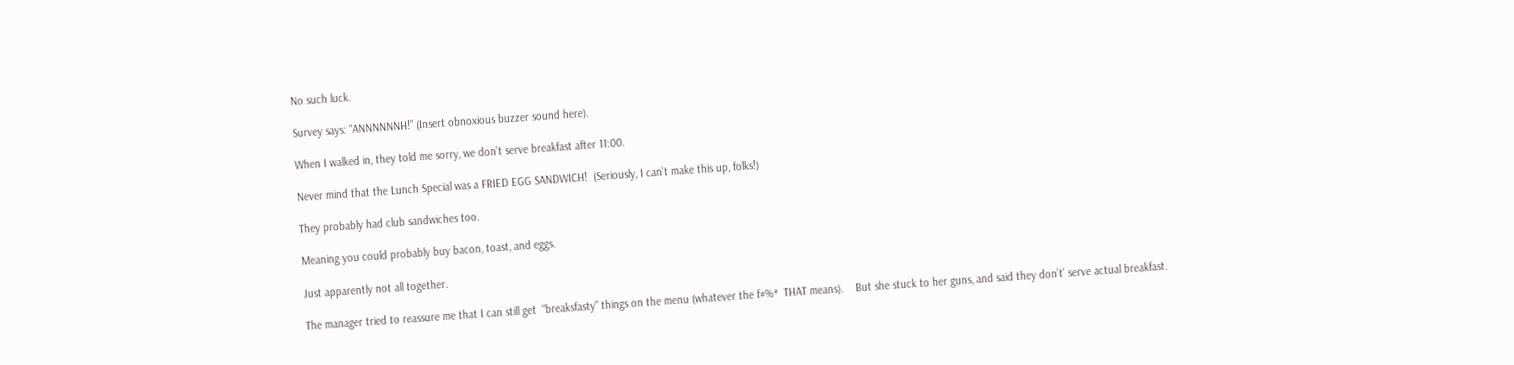No such luck.

Survey says: “ANNNNNNH!” (Insert obnoxious buzzer sound here).

When I walked in, they told me sorry, we don’t serve breakfast after 11:00.

Never mind that the Lunch Special was a FRIED EGG SANDWICH!  (Seriously, I can’t make this up, folks!)

They probably had club sandwiches too.

Meaning you could probably buy bacon, toast, and eggs.

Just apparently not all together.

The manager tried to reassure me that I can still get  “breaksfasty” things on the menu (whatever the f#%*  THAT means).    But she stuck to her guns, and said they don’t’ serve actual breakfast.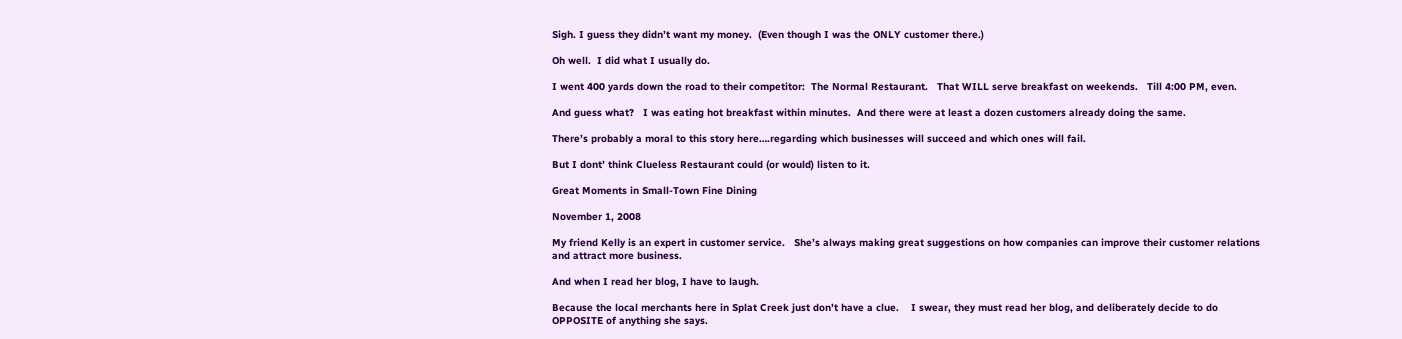Sigh. I guess they didn’t want my money.  (Even though I was the ONLY customer there.)

Oh well.  I did what I usually do.

I went 400 yards down the road to their competitor:  The Normal Restaurant.   That WILL serve breakfast on weekends.   Till 4:00 PM, even.

And guess what?   I was eating hot breakfast within minutes.  And there were at least a dozen customers already doing the same.

There’s probably a moral to this story here….regarding which businesses will succeed and which ones will fail.

But I dont’ think Clueless Restaurant could (or would) listen to it.

Great Moments in Small-Town Fine Dining

November 1, 2008

My friend Kelly is an expert in customer service.   She’s always making great suggestions on how companies can improve their customer relations and attract more business.

And when I read her blog, I have to laugh.

Because the local merchants here in Splat Creek just don’t have a clue.    I swear, they must read her blog, and deliberately decide to do OPPOSITE of anything she says.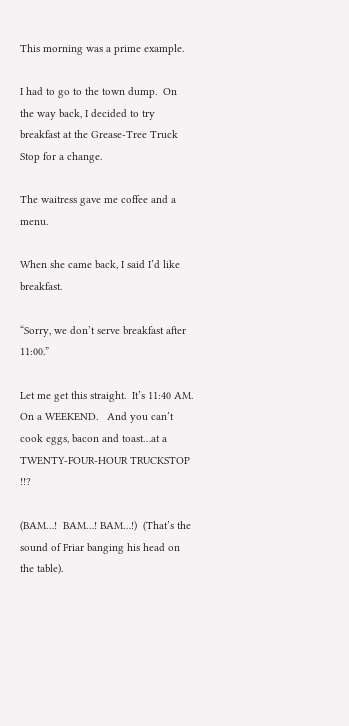This morning was a prime example.

I had to go to the town dump.  On the way back, I decided to try breakfast at the Grease-Tree Truck Stop for a change.

The waitress gave me coffee and a menu.

When she came back, I said I’d like breakfast.

“Sorry, we don’t serve breakfast after 11:00.”

Let me get this straight.  It’s 11:40 AM.  On a WEEKEND.   And you can’t cook eggs, bacon and toast…at a TWENTY-FOUR-HOUR TRUCKSTOP !!?

(BAM…!  BAM…! BAM…!)  (That’s the sound of Friar banging his head on the table).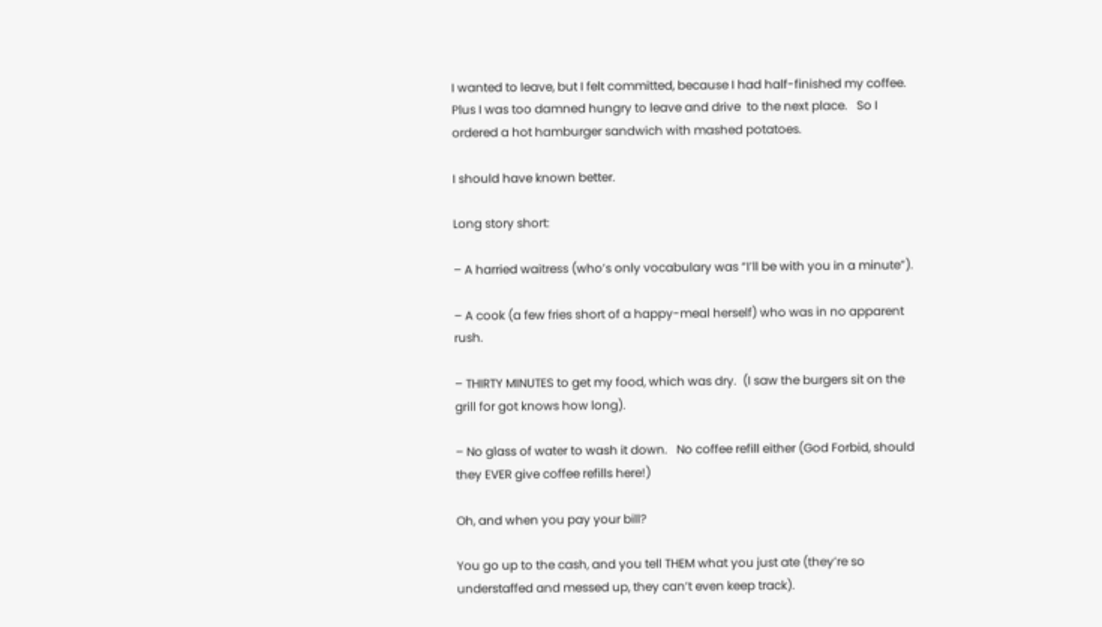I wanted to leave, but I felt committed, because I had half-finished my coffee.   Plus I was too damned hungry to leave and drive  to the next place.   So I ordered a hot hamburger sandwich with mashed potatoes.

I should have known better.

Long story short:

– A harried waitress (who’s only vocabulary was “I’ll be with you in a minute”).

– A cook (a few fries short of a happy-meal herself) who was in no apparent rush.

– THIRTY MINUTES to get my food, which was dry.  (I saw the burgers sit on the grill for got knows how long).

– No glass of water to wash it down.   No coffee refill either (God Forbid, should they EVER give coffee refills here!)

Oh, and when you pay your bill?

You go up to the cash, and you tell THEM what you just ate (they’re so understaffed and messed up, they can’t even keep track).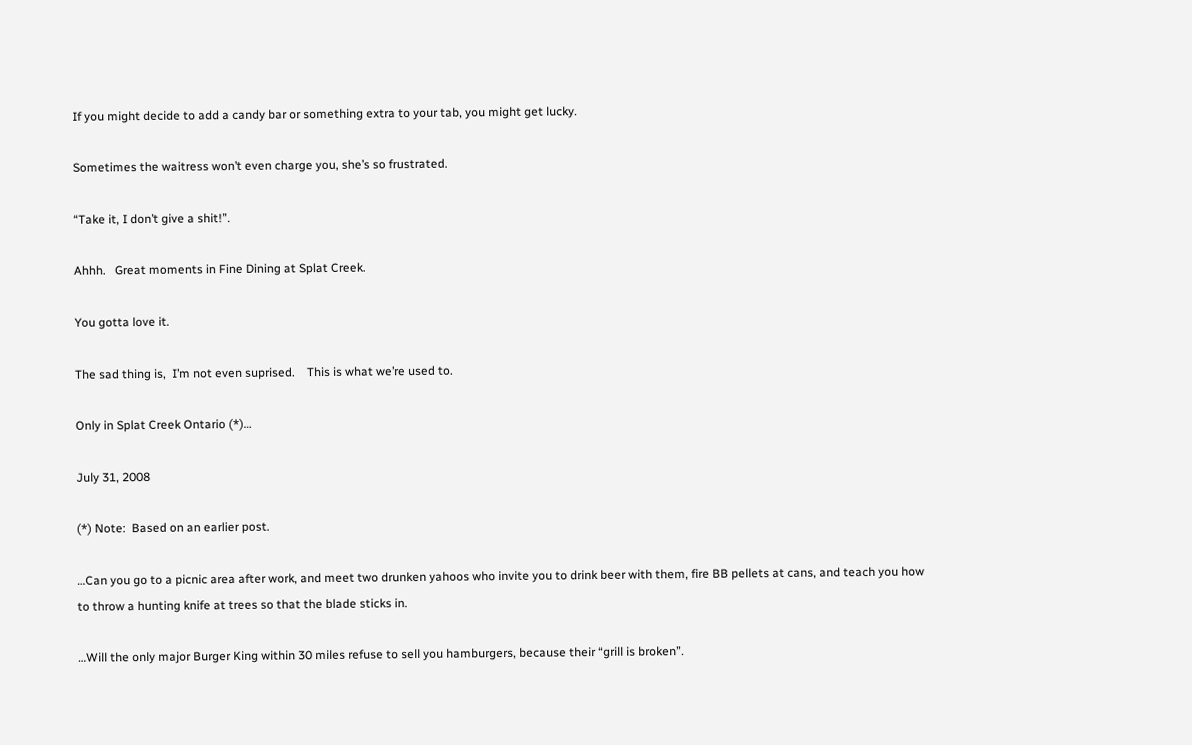If you might decide to add a candy bar or something extra to your tab, you might get lucky.

Sometimes the waitress won’t even charge you, she’s so frustrated.

“Take it, I don’t give a shit!”.

Ahhh.   Great moments in Fine Dining at Splat Creek.

You gotta love it.

The sad thing is,  I’m not even suprised.    This is what we’re used to.

Only in Splat Creek Ontario (*)…

July 31, 2008

(*) Note:  Based on an earlier post.

…Can you go to a picnic area after work, and meet two drunken yahoos who invite you to drink beer with them, fire BB pellets at cans, and teach you how to throw a hunting knife at trees so that the blade sticks in.

…Will the only major Burger King within 30 miles refuse to sell you hamburgers, because their “grill is broken”.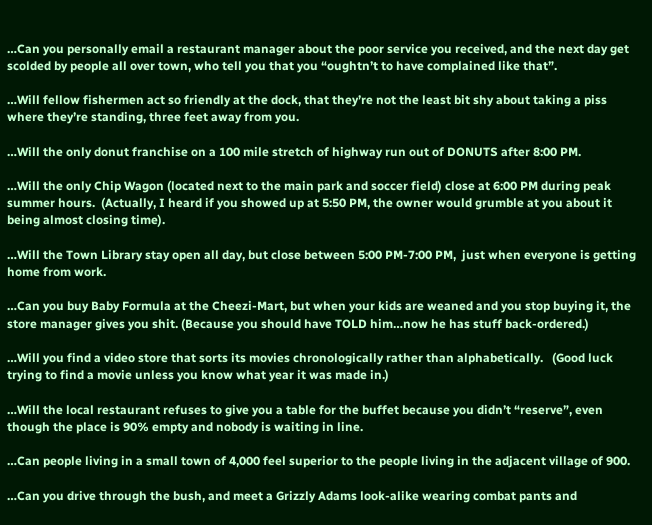…Can you personally email a restaurant manager about the poor service you received, and the next day get scolded by people all over town, who tell you that you “oughtn’t to have complained like that”.

…Will fellow fishermen act so friendly at the dock, that they’re not the least bit shy about taking a piss where they’re standing, three feet away from you.

…Will the only donut franchise on a 100 mile stretch of highway run out of DONUTS after 8:00 PM.

…Will the only Chip Wagon (located next to the main park and soccer field) close at 6:00 PM during peak summer hours.  (Actually, I heard if you showed up at 5:50 PM, the owner would grumble at you about it being almost closing time).

…Will the Town Library stay open all day, but close between 5:00 PM-7:00 PM,  just when everyone is getting home from work.

…Can you buy Baby Formula at the Cheezi-Mart, but when your kids are weaned and you stop buying it, the store manager gives you shit. (Because you should have TOLD him…now he has stuff back-ordered.)

…Will you find a video store that sorts its movies chronologically rather than alphabetically.   (Good luck trying to find a movie unless you know what year it was made in.)

…Will the local restaurant refuses to give you a table for the buffet because you didn’t “reserve”, even though the place is 90% empty and nobody is waiting in line.

…Can people living in a small town of 4,000 feel superior to the people living in the adjacent village of 900.

…Can you drive through the bush, and meet a Grizzly Adams look-alike wearing combat pants and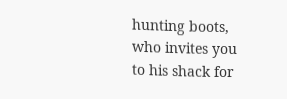hunting boots, who invites you to his shack for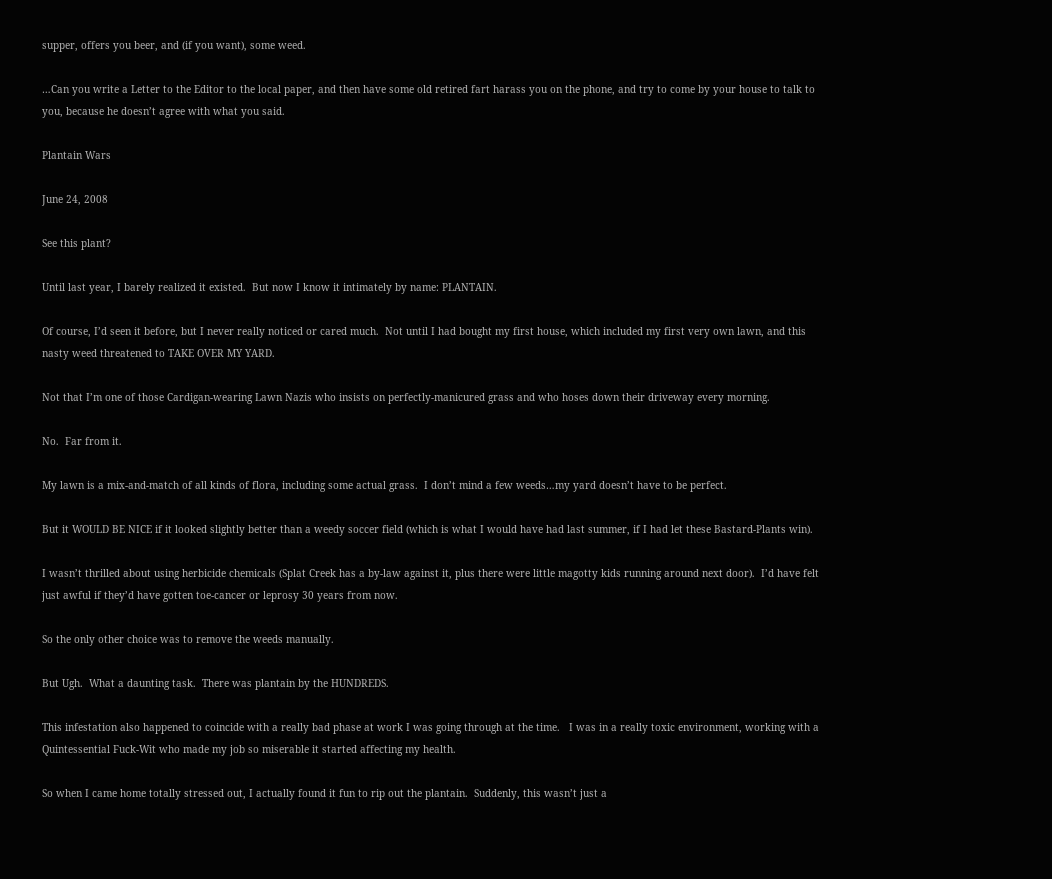supper, offers you beer, and (if you want), some weed.

…Can you write a Letter to the Editor to the local paper, and then have some old retired fart harass you on the phone, and try to come by your house to talk to you, because he doesn’t agree with what you said.

Plantain Wars

June 24, 2008

See this plant?

Until last year, I barely realized it existed.  But now I know it intimately by name: PLANTAIN.

Of course, I’d seen it before, but I never really noticed or cared much.  Not until I had bought my first house, which included my first very own lawn, and this nasty weed threatened to TAKE OVER MY YARD.

Not that I’m one of those Cardigan-wearing Lawn Nazis who insists on perfectly-manicured grass and who hoses down their driveway every morning.

No.  Far from it.

My lawn is a mix-and-match of all kinds of flora, including some actual grass.  I don’t mind a few weeds…my yard doesn’t have to be perfect.

But it WOULD BE NICE if it looked slightly better than a weedy soccer field (which is what I would have had last summer, if I had let these Bastard-Plants win).

I wasn’t thrilled about using herbicide chemicals (Splat Creek has a by-law against it, plus there were little magotty kids running around next door).  I’d have felt just awful if they’d have gotten toe-cancer or leprosy 30 years from now.

So the only other choice was to remove the weeds manually.

But Ugh.  What a daunting task.  There was plantain by the HUNDREDS.

This infestation also happened to coincide with a really bad phase at work I was going through at the time.   I was in a really toxic environment, working with a Quintessential Fuck-Wit who made my job so miserable it started affecting my health.

So when I came home totally stressed out, I actually found it fun to rip out the plantain.  Suddenly, this wasn’t just a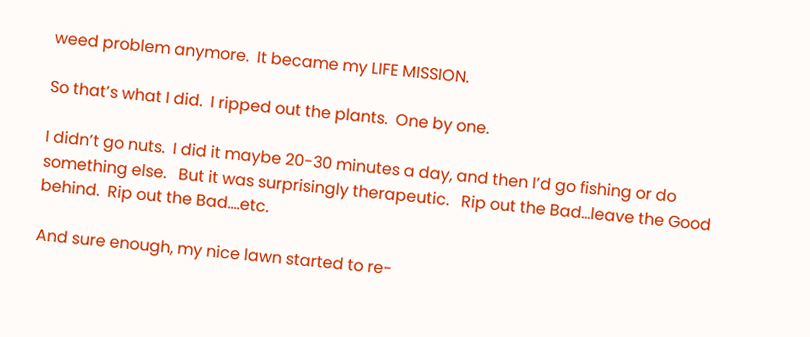weed problem anymore.  It became my LIFE MISSION.

So that’s what I did.  I ripped out the plants.  One by one.

I didn’t go nuts.  I did it maybe 20-30 minutes a day, and then I’d go fishing or do something else.   But it was surprisingly therapeutic.   Rip out the Bad…leave the Good behind.  Rip out the Bad….etc.

And sure enough, my nice lawn started to re-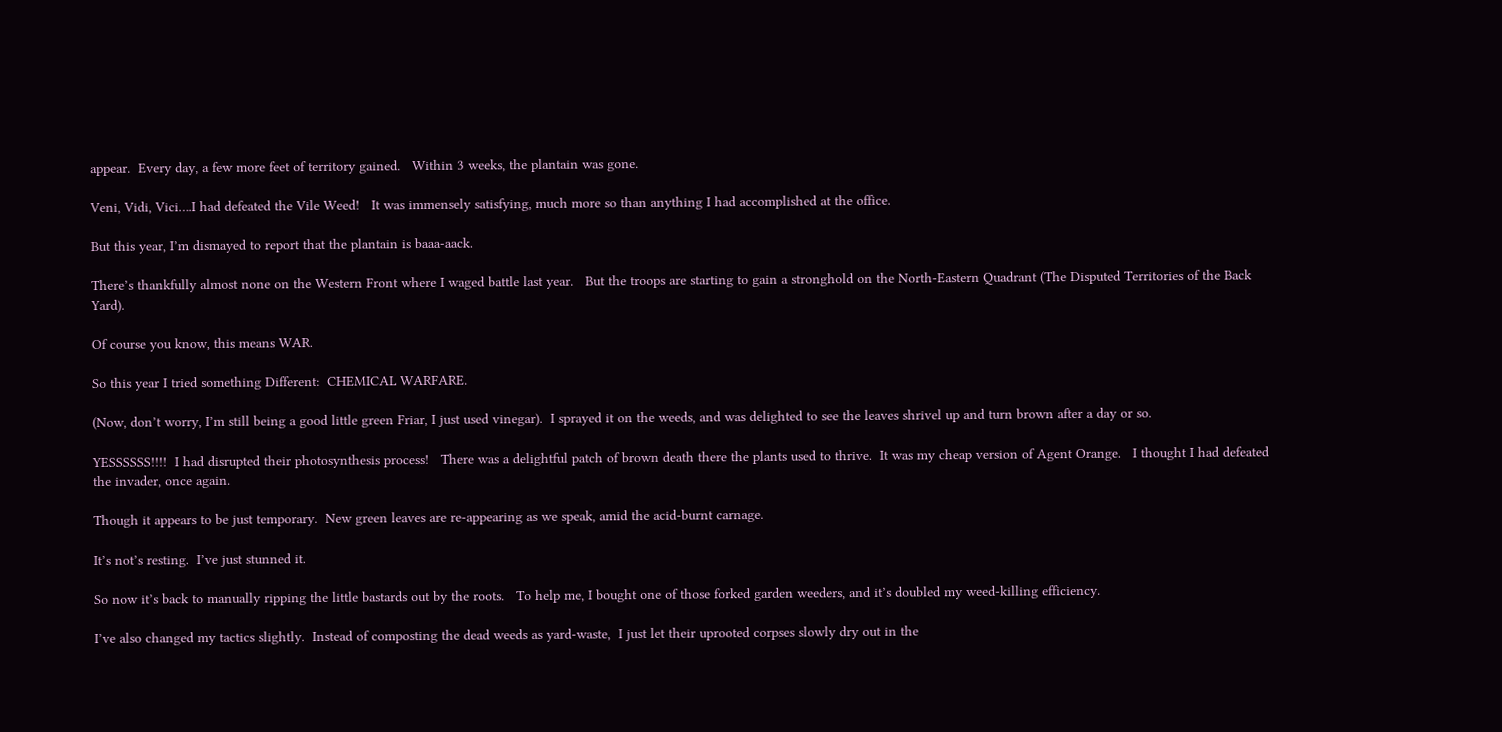appear.  Every day, a few more feet of territory gained.   Within 3 weeks, the plantain was gone.

Veni, Vidi, Vici….I had defeated the Vile Weed!   It was immensely satisfying, much more so than anything I had accomplished at the office.

But this year, I’m dismayed to report that the plantain is baaa-aack.

There’s thankfully almost none on the Western Front where I waged battle last year.   But the troops are starting to gain a stronghold on the North-Eastern Quadrant (The Disputed Territories of the Back Yard).

Of course you know, this means WAR.

So this year I tried something Different:  CHEMICAL WARFARE.

(Now, don’t worry, I’m still being a good little green Friar, I just used vinegar).  I sprayed it on the weeds, and was delighted to see the leaves shrivel up and turn brown after a day or so.

YESSSSSS!!!!  I had disrupted their photosynthesis process!   There was a delightful patch of brown death there the plants used to thrive.  It was my cheap version of Agent Orange.   I thought I had defeated the invader, once again.

Though it appears to be just temporary.  New green leaves are re-appearing as we speak, amid the acid-burnt carnage.

It’s not’s resting.  I’ve just stunned it.

So now it’s back to manually ripping the little bastards out by the roots.   To help me, I bought one of those forked garden weeders, and it’s doubled my weed-killing efficiency.

I’ve also changed my tactics slightly.  Instead of composting the dead weeds as yard-waste,  I just let their uprooted corpses slowly dry out in the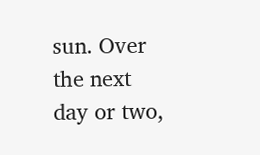sun. Over the next day or two,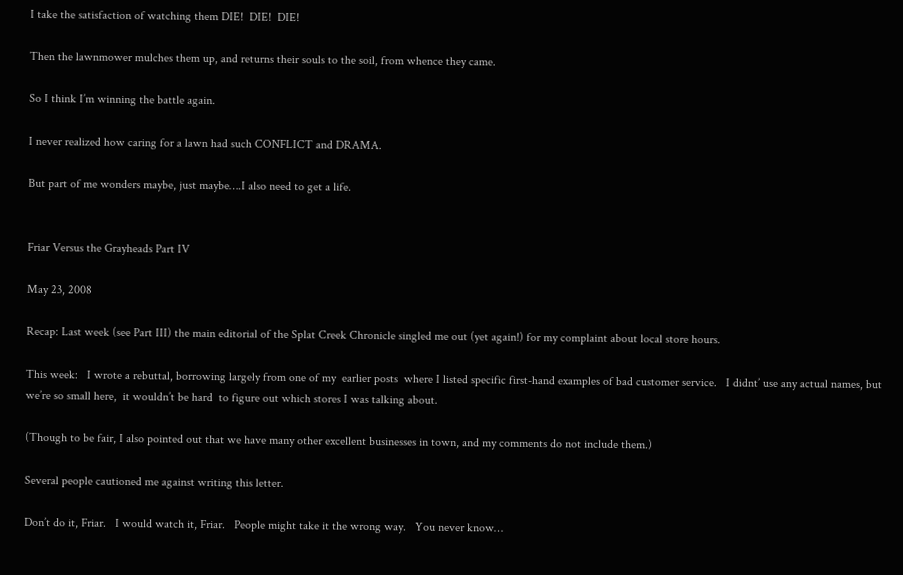I take the satisfaction of watching them DIE!  DIE!  DIE!

Then the lawnmower mulches them up, and returns their souls to the soil, from whence they came.

So I think I’m winning the battle again.

I never realized how caring for a lawn had such CONFLICT and DRAMA.

But part of me wonders maybe, just maybe….I also need to get a life.


Friar Versus the Grayheads Part IV

May 23, 2008

Recap: Last week (see Part III) the main editorial of the Splat Creek Chronicle singled me out (yet again!) for my complaint about local store hours.

This week:   I wrote a rebuttal, borrowing largely from one of my  earlier posts  where I listed specific first-hand examples of bad customer service.   I didnt’ use any actual names, but we’re so small here,  it wouldn’t be hard  to figure out which stores I was talking about.

(Though to be fair, I also pointed out that we have many other excellent businesses in town, and my comments do not include them.)

Several people cautioned me against writing this letter.

Don’t do it, Friar.   I would watch it, Friar.   People might take it the wrong way.   You never know…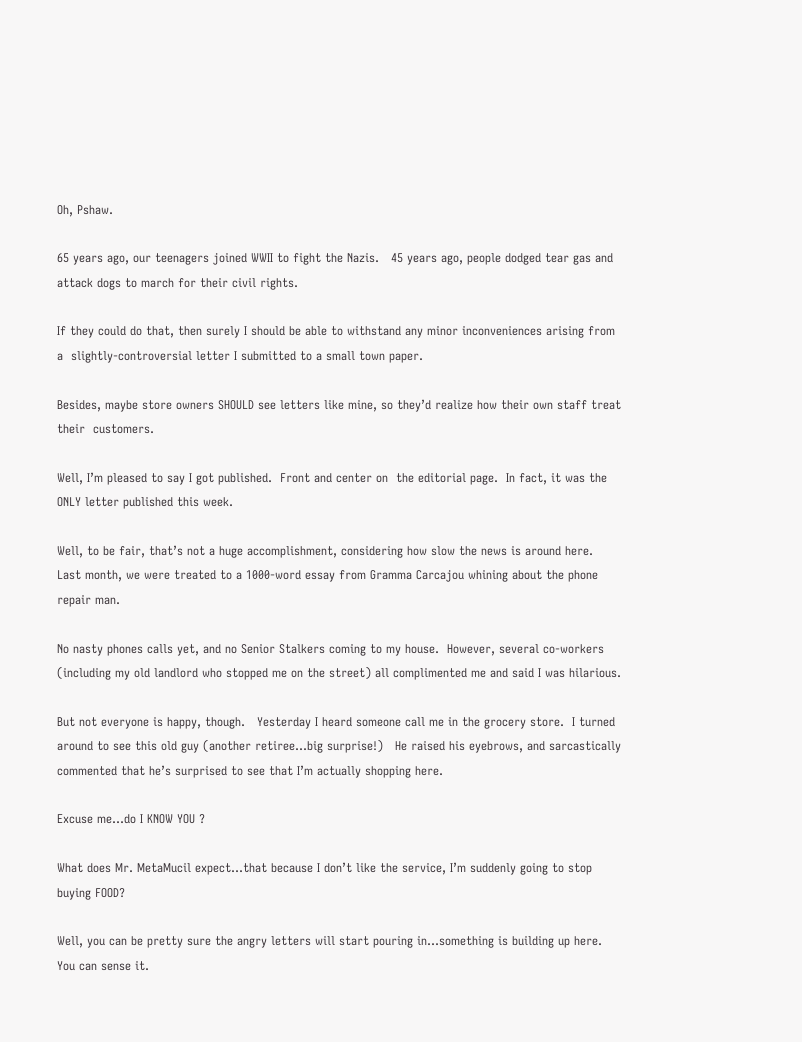Oh, Pshaw.

65 years ago, our teenagers joined WWII to fight the Nazis.   45 years ago, people dodged tear gas and attack dogs to march for their civil rights.

If they could do that, then surely I should be able to withstand any minor inconveniences arising from a  slightly-controversial letter I submitted to a small town paper.

Besides, maybe store owners SHOULD see letters like mine, so they’d realize how their own staff treat their  customers.

Well, I’m pleased to say I got published.  Front and center on  the editorial page.  In fact, it was the ONLY letter published this week.

Well, to be fair, that’s not a huge accomplishment, considering how slow the news is around here.   Last month, we were treated to a 1000-word essay from Gramma Carcajou whining about the phone repair man.

No nasty phones calls yet, and no Senior Stalkers coming to my house.  However, several co-workers (including my old landlord who stopped me on the street) all complimented me and said I was hilarious.

But not everyone is happy, though.   Yesterday I heard someone call me in the grocery store.  I turned around to see this old guy (another retiree…big surprise!)   He raised his eyebrows, and sarcastically commented that he’s surprised to see that I’m actually shopping here.

Excuse me…do I KNOW YOU ?

What does Mr. MetaMucil expect…that because I don’t like the service, I’m suddenly going to stop buying FOOD?

Well, you can be pretty sure the angry letters will start pouring in…something is building up here.  You can sense it.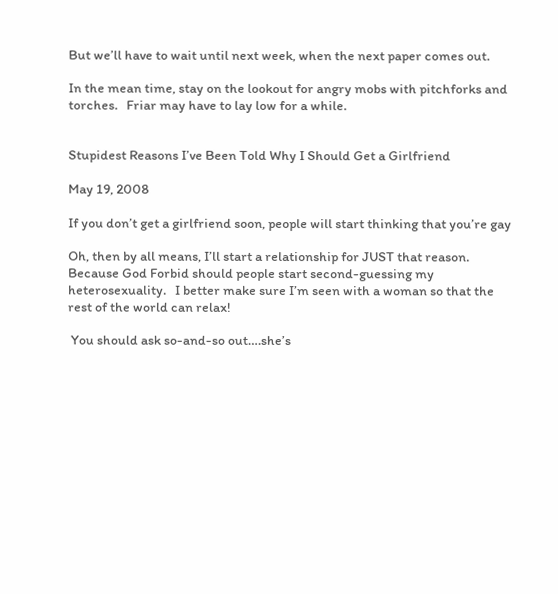But we’ll have to wait until next week, when the next paper comes out.

In the mean time, stay on the lookout for angry mobs with pitchforks and torches.   Friar may have to lay low for a while.


Stupidest Reasons I’ve Been Told Why I Should Get a Girlfriend

May 19, 2008

If you don’t get a girlfriend soon, people will start thinking that you’re gay

Oh, then by all means, I’ll start a relationship for JUST that reason.  Because God Forbid should people start second-guessing my heterosexuality.   I better make sure I’m seen with a woman so that the rest of the world can relax!

 You should ask so-and-so out….she’s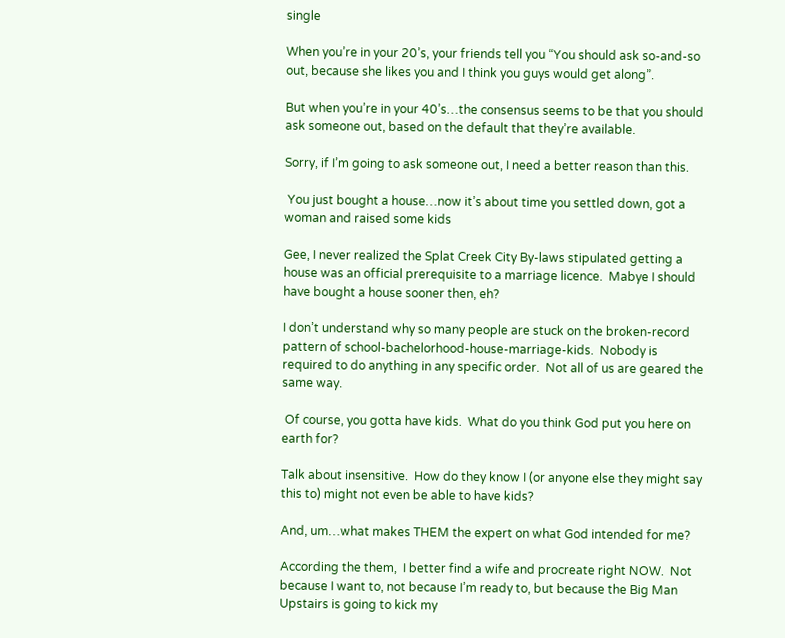single

When you’re in your 20’s, your friends tell you “You should ask so-and-so out, because she likes you and I think you guys would get along”.

But when you’re in your 40’s…the consensus seems to be that you should ask someone out, based on the default that they’re available.

Sorry, if I’m going to ask someone out, I need a better reason than this.

 You just bought a house…now it’s about time you settled down, got a woman and raised some kids

Gee, I never realized the Splat Creek City By-laws stipulated getting a house was an official prerequisite to a marriage licence.  Mabye I should have bought a house sooner then, eh?

I don’t understand why so many people are stuck on the broken-record pattern of school-bachelorhood-house-marriage-kids.  Nobody is required to do anything in any specific order.  Not all of us are geared the same way.

 Of course, you gotta have kids.  What do you think God put you here on earth for?

Talk about insensitive.  How do they know I (or anyone else they might say this to) might not even be able to have kids?

And, um…what makes THEM the expert on what God intended for me?

According the them,  I better find a wife and procreate right NOW.  Not because I want to, not because I’m ready to, but because the Big Man Upstairs is going to kick my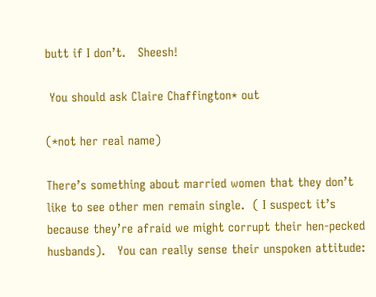butt if I don’t.   Sheesh!

 You should ask Claire Chaffington* out

(*not her real name)

There’s something about married women that they don’t like to see other men remain single.  ( I suspect it’s because they’re afraid we might corrupt their hen-pecked husbands).   You can really sense their unspoken attitude: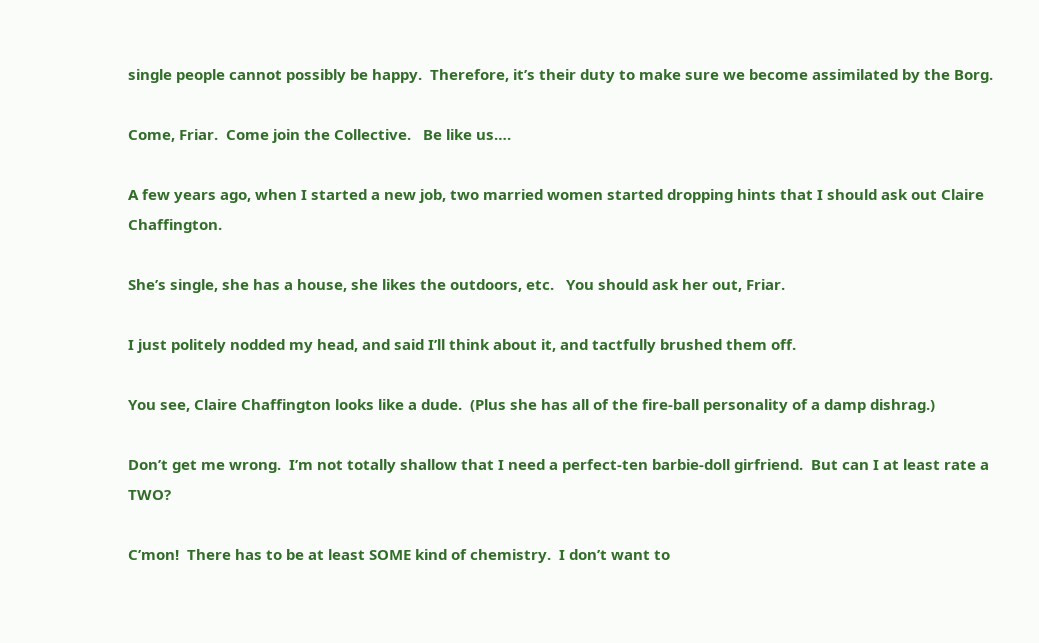single people cannot possibly be happy.  Therefore, it’s their duty to make sure we become assimilated by the Borg.

Come, Friar.  Come join the Collective.   Be like us….

A few years ago, when I started a new job, two married women started dropping hints that I should ask out Claire Chaffington.

She’s single, she has a house, she likes the outdoors, etc.   You should ask her out, Friar.

I just politely nodded my head, and said I’ll think about it, and tactfully brushed them off.

You see, Claire Chaffington looks like a dude.  (Plus she has all of the fire-ball personality of a damp dishrag.)

Don’t get me wrong.  I’m not totally shallow that I need a perfect-ten barbie-doll girfriend.  But can I at least rate a TWO?

C’mon!  There has to be at least SOME kind of chemistry.  I don’t want to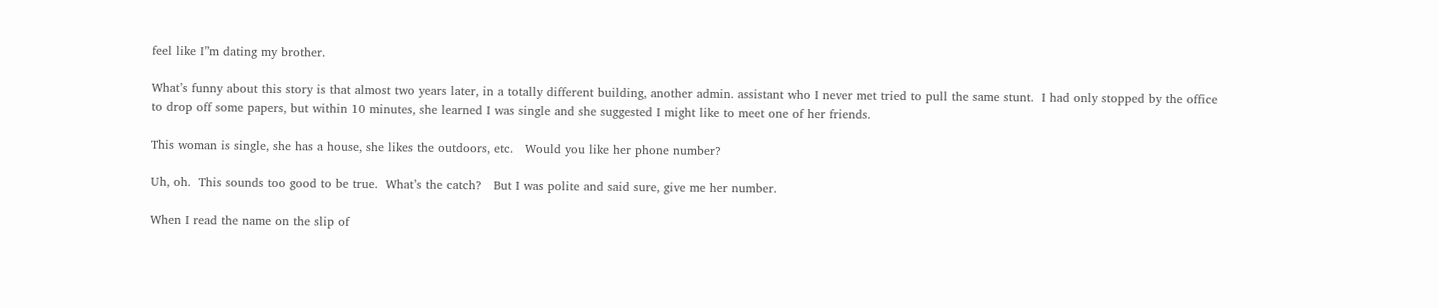feel like I”m dating my brother.

What’s funny about this story is that almost two years later, in a totally different building, another admin. assistant who I never met tried to pull the same stunt.  I had only stopped by the office to drop off some papers, but within 10 minutes, she learned I was single and she suggested I might like to meet one of her friends.

This woman is single, she has a house, she likes the outdoors, etc.   Would you like her phone number?

Uh, oh.  This sounds too good to be true.  What’s the catch?   But I was polite and said sure, give me her number.

When I read the name on the slip of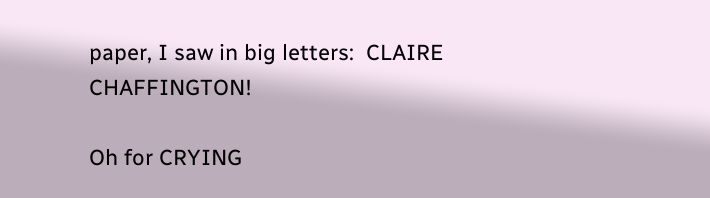paper, I saw in big letters:  CLAIRE CHAFFINGTON!

Oh for CRYING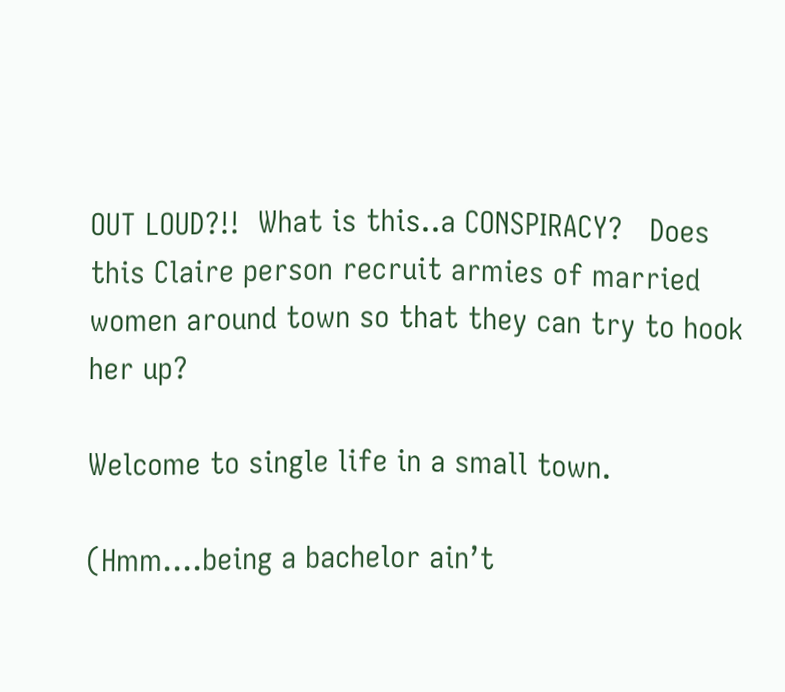OUT LOUD?!!  What is this..a CONSPIRACY?   Does this Claire person recruit armies of married women around town so that they can try to hook her up?

Welcome to single life in a small town.

(Hmm….being a bachelor ain’t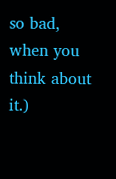so bad, when you think about it.)